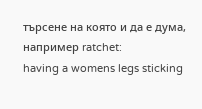търсене на която и да е дума, например ratchet:
having a womens legs sticking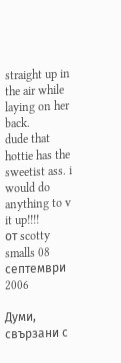straight up in the air while laying on her back.
dude that hottie has the sweetist ass. i would do anything to v it up!!!!
от scotty smalls 08 септември 2006

Думи, свързани с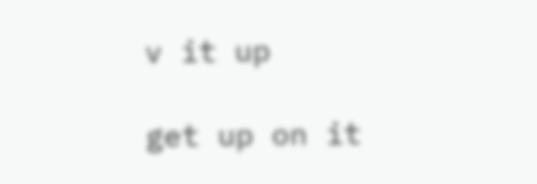v it up

get up on it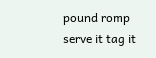pound romp serve it tag it